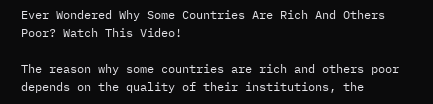Ever Wondered Why Some Countries Are Rich And Others Poor? Watch This Video!

The reason why some countries are rich and others poor depends on the quality of their institutions, the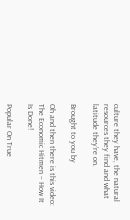culture they have, the natural resources they find and what latitude they’re on.

Brought to you by

Oh and then there is this video: The Economic Hitmen – How It Is Done!

Popular On True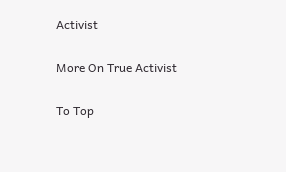Activist

More On True Activist

To Top